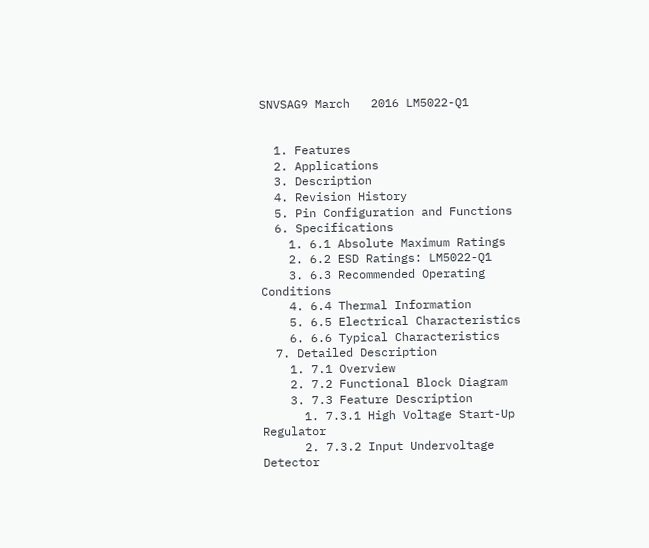SNVSAG9 March   2016 LM5022-Q1


  1. Features
  2. Applications
  3. Description
  4. Revision History
  5. Pin Configuration and Functions
  6. Specifications
    1. 6.1 Absolute Maximum Ratings
    2. 6.2 ESD Ratings: LM5022-Q1
    3. 6.3 Recommended Operating Conditions
    4. 6.4 Thermal Information
    5. 6.5 Electrical Characteristics
    6. 6.6 Typical Characteristics
  7. Detailed Description
    1. 7.1 Overview
    2. 7.2 Functional Block Diagram
    3. 7.3 Feature Description
      1. 7.3.1 High Voltage Start-Up Regulator
      2. 7.3.2 Input Undervoltage Detector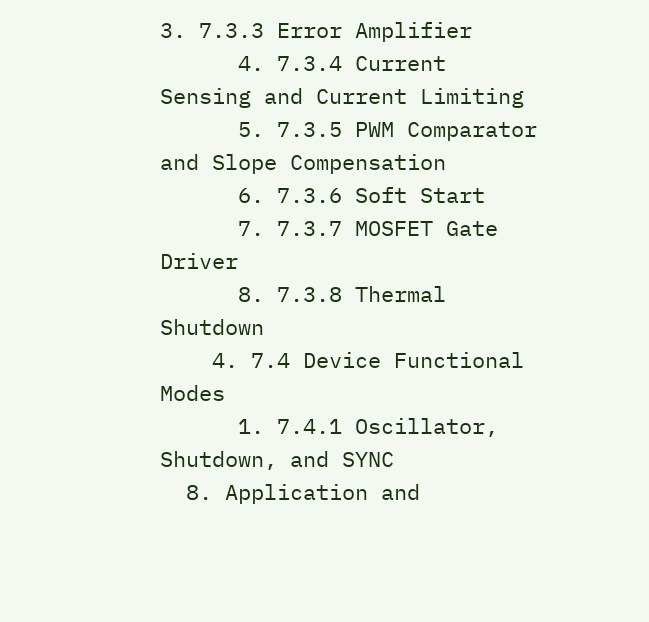3. 7.3.3 Error Amplifier
      4. 7.3.4 Current Sensing and Current Limiting
      5. 7.3.5 PWM Comparator and Slope Compensation
      6. 7.3.6 Soft Start
      7. 7.3.7 MOSFET Gate Driver
      8. 7.3.8 Thermal Shutdown
    4. 7.4 Device Functional Modes
      1. 7.4.1 Oscillator, Shutdown, and SYNC
  8. Application and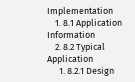Implementation
    1. 8.1 Application Information
    2. 8.2 Typical Application
      1. 8.2.1 Design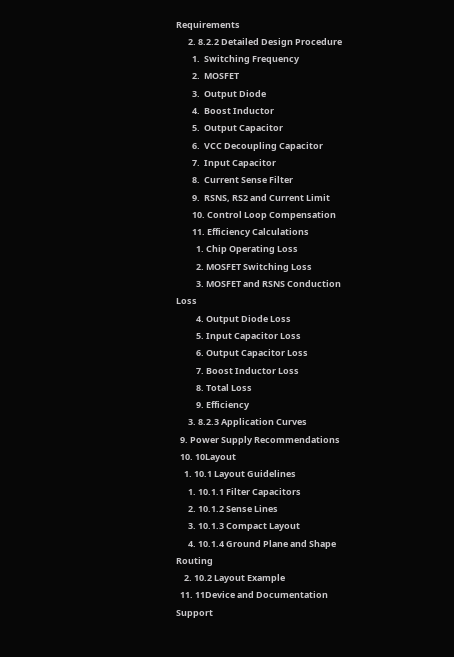Requirements
      2. 8.2.2 Detailed Design Procedure
        1.  Switching Frequency
        2.  MOSFET
        3.  Output Diode
        4.  Boost Inductor
        5.  Output Capacitor
        6.  VCC Decoupling Capacitor
        7.  Input Capacitor
        8.  Current Sense Filter
        9.  RSNS, RS2 and Current Limit
        10. Control Loop Compensation
        11. Efficiency Calculations
          1. Chip Operating Loss
          2. MOSFET Switching Loss
          3. MOSFET and RSNS Conduction Loss
          4. Output Diode Loss
          5. Input Capacitor Loss
          6. Output Capacitor Loss
          7. Boost Inductor Loss
          8. Total Loss
          9. Efficiency
      3. 8.2.3 Application Curves
  9. Power Supply Recommendations
  10. 10Layout
    1. 10.1 Layout Guidelines
      1. 10.1.1 Filter Capacitors
      2. 10.1.2 Sense Lines
      3. 10.1.3 Compact Layout
      4. 10.1.4 Ground Plane and Shape Routing
    2. 10.2 Layout Example
  11. 11Device and Documentation Support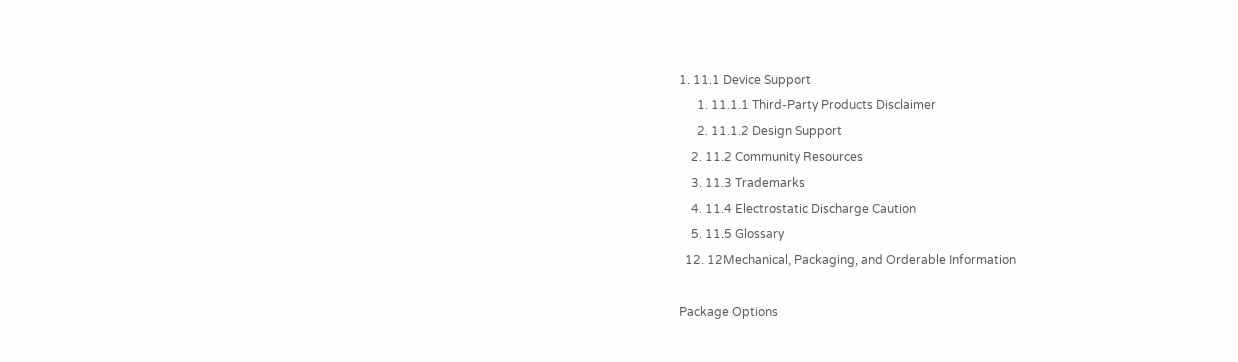1. 11.1 Device Support
      1. 11.1.1 Third-Party Products Disclaimer
      2. 11.1.2 Design Support
    2. 11.2 Community Resources
    3. 11.3 Trademarks
    4. 11.4 Electrostatic Discharge Caution
    5. 11.5 Glossary
  12. 12Mechanical, Packaging, and Orderable Information

Package Options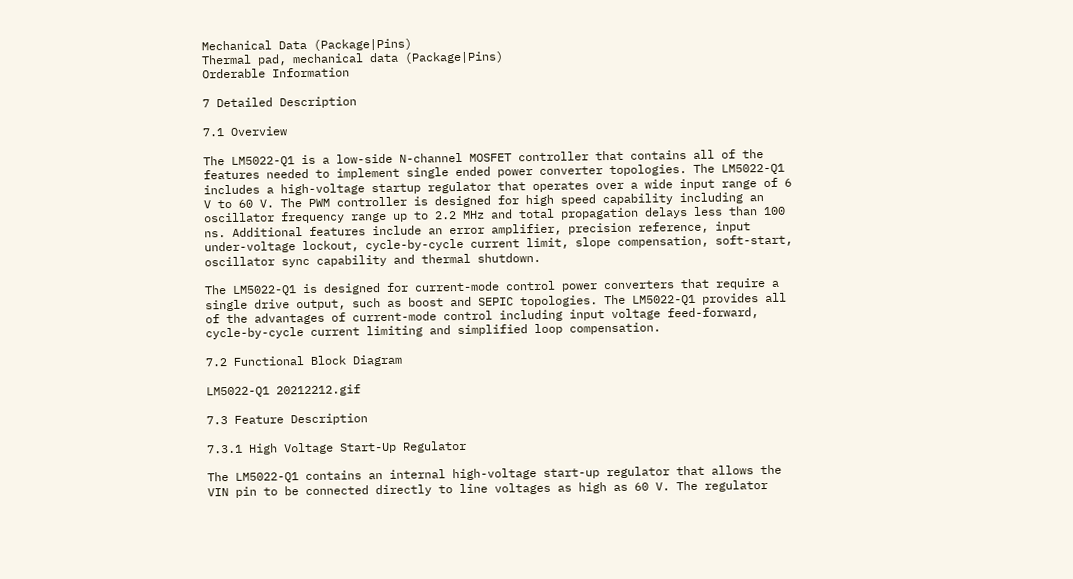Mechanical Data (Package|Pins)
Thermal pad, mechanical data (Package|Pins)
Orderable Information

7 Detailed Description

7.1 Overview

The LM5022-Q1 is a low-side N-channel MOSFET controller that contains all of the features needed to implement single ended power converter topologies. The LM5022-Q1 includes a high-voltage startup regulator that operates over a wide input range of 6 V to 60 V. The PWM controller is designed for high speed capability including an oscillator frequency range up to 2.2 MHz and total propagation delays less than 100 ns. Additional features include an error amplifier, precision reference, input under-voltage lockout, cycle-by-cycle current limit, slope compensation, soft-start, oscillator sync capability and thermal shutdown.

The LM5022-Q1 is designed for current-mode control power converters that require a single drive output, such as boost and SEPIC topologies. The LM5022-Q1 provides all of the advantages of current-mode control including input voltage feed-forward, cycle-by-cycle current limiting and simplified loop compensation.

7.2 Functional Block Diagram

LM5022-Q1 20212212.gif

7.3 Feature Description

7.3.1 High Voltage Start-Up Regulator

The LM5022-Q1 contains an internal high-voltage start-up regulator that allows the VIN pin to be connected directly to line voltages as high as 60 V. The regulator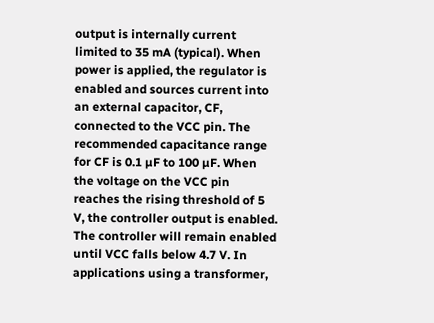output is internally current limited to 35 mA (typical). When power is applied, the regulator is enabled and sources current into an external capacitor, CF, connected to the VCC pin. The recommended capacitance range for CF is 0.1 µF to 100 µF. When the voltage on the VCC pin reaches the rising threshold of 5 V, the controller output is enabled. The controller will remain enabled until VCC falls below 4.7 V. In applications using a transformer,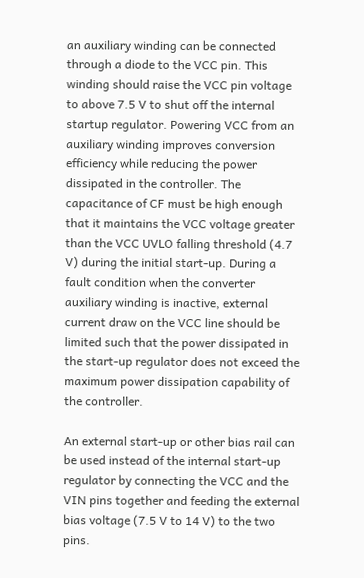an auxiliary winding can be connected through a diode to the VCC pin. This winding should raise the VCC pin voltage to above 7.5 V to shut off the internal startup regulator. Powering VCC from an auxiliary winding improves conversion efficiency while reducing the power dissipated in the controller. The capacitance of CF must be high enough that it maintains the VCC voltage greater than the VCC UVLO falling threshold (4.7 V) during the initial start-up. During a fault condition when the converter auxiliary winding is inactive, external current draw on the VCC line should be limited such that the power dissipated in the start-up regulator does not exceed the maximum power dissipation capability of the controller.

An external start-up or other bias rail can be used instead of the internal start-up regulator by connecting the VCC and the VIN pins together and feeding the external bias voltage (7.5 V to 14 V) to the two pins.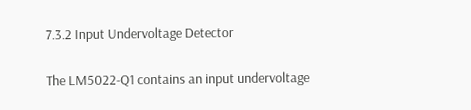7.3.2 Input Undervoltage Detector

The LM5022-Q1 contains an input undervoltage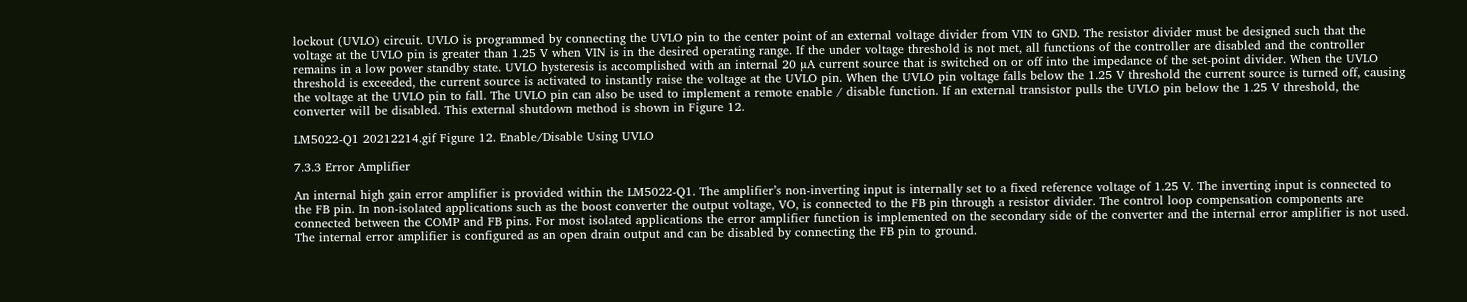lockout (UVLO) circuit. UVLO is programmed by connecting the UVLO pin to the center point of an external voltage divider from VIN to GND. The resistor divider must be designed such that the voltage at the UVLO pin is greater than 1.25 V when VIN is in the desired operating range. If the under voltage threshold is not met, all functions of the controller are disabled and the controller remains in a low power standby state. UVLO hysteresis is accomplished with an internal 20 µA current source that is switched on or off into the impedance of the set-point divider. When the UVLO threshold is exceeded, the current source is activated to instantly raise the voltage at the UVLO pin. When the UVLO pin voltage falls below the 1.25 V threshold the current source is turned off, causing the voltage at the UVLO pin to fall. The UVLO pin can also be used to implement a remote enable / disable function. If an external transistor pulls the UVLO pin below the 1.25 V threshold, the converter will be disabled. This external shutdown method is shown in Figure 12.

LM5022-Q1 20212214.gif Figure 12. Enable/Disable Using UVLO

7.3.3 Error Amplifier

An internal high gain error amplifier is provided within the LM5022-Q1. The amplifier’s non-inverting input is internally set to a fixed reference voltage of 1.25 V. The inverting input is connected to the FB pin. In non-isolated applications such as the boost converter the output voltage, VO, is connected to the FB pin through a resistor divider. The control loop compensation components are connected between the COMP and FB pins. For most isolated applications the error amplifier function is implemented on the secondary side of the converter and the internal error amplifier is not used. The internal error amplifier is configured as an open drain output and can be disabled by connecting the FB pin to ground.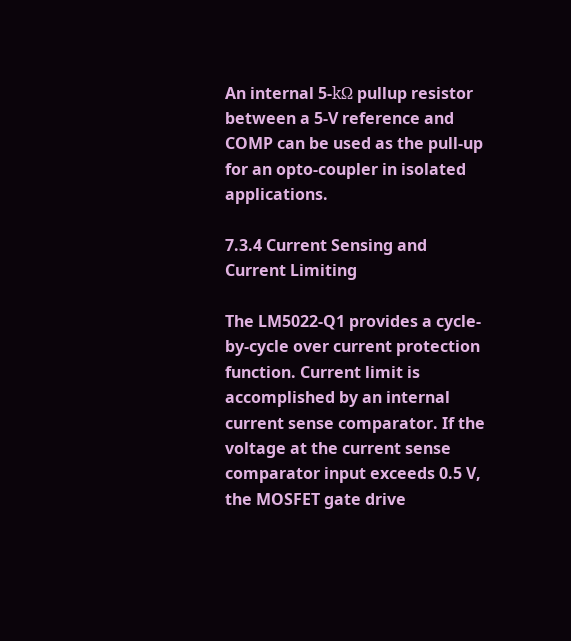An internal 5-kΩ pullup resistor between a 5-V reference and COMP can be used as the pull-up for an opto-coupler in isolated applications.

7.3.4 Current Sensing and Current Limiting

The LM5022-Q1 provides a cycle-by-cycle over current protection function. Current limit is accomplished by an internal current sense comparator. If the voltage at the current sense comparator input exceeds 0.5 V, the MOSFET gate drive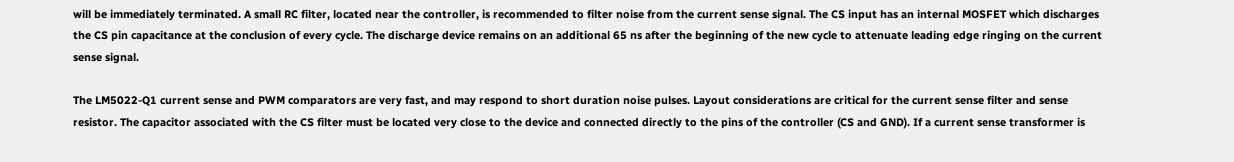will be immediately terminated. A small RC filter, located near the controller, is recommended to filter noise from the current sense signal. The CS input has an internal MOSFET which discharges the CS pin capacitance at the conclusion of every cycle. The discharge device remains on an additional 65 ns after the beginning of the new cycle to attenuate leading edge ringing on the current sense signal.

The LM5022-Q1 current sense and PWM comparators are very fast, and may respond to short duration noise pulses. Layout considerations are critical for the current sense filter and sense resistor. The capacitor associated with the CS filter must be located very close to the device and connected directly to the pins of the controller (CS and GND). If a current sense transformer is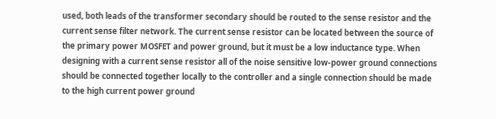used, both leads of the transformer secondary should be routed to the sense resistor and the current sense filter network. The current sense resistor can be located between the source of the primary power MOSFET and power ground, but it must be a low inductance type. When designing with a current sense resistor all of the noise sensitive low-power ground connections should be connected together locally to the controller and a single connection should be made to the high current power ground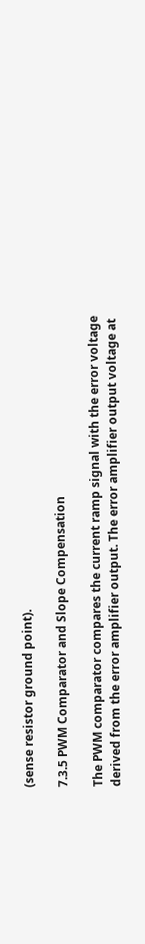(sense resistor ground point).

7.3.5 PWM Comparator and Slope Compensation

The PWM comparator compares the current ramp signal with the error voltage derived from the error amplifier output. The error amplifier output voltage at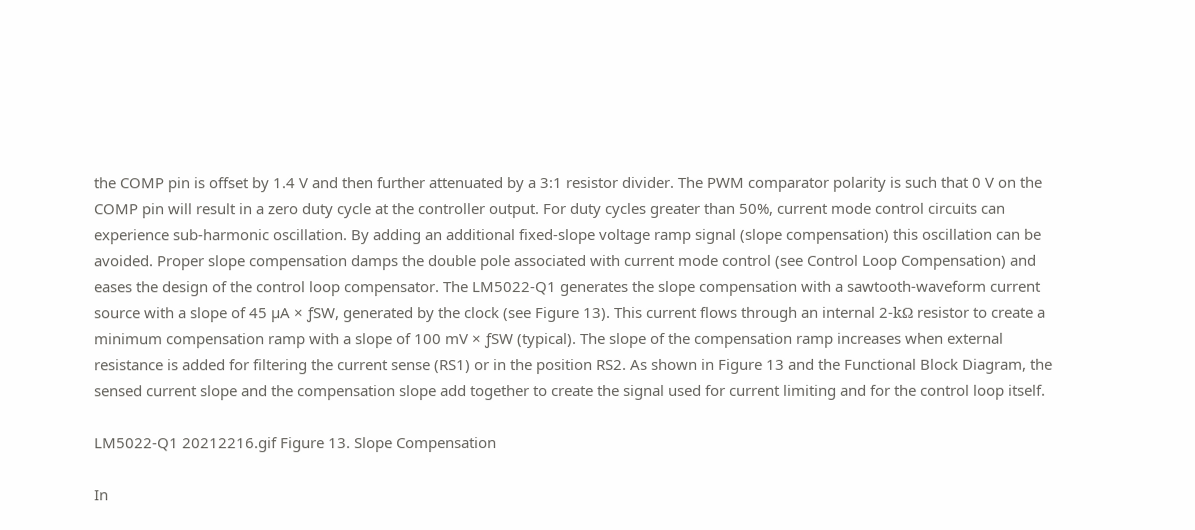the COMP pin is offset by 1.4 V and then further attenuated by a 3:1 resistor divider. The PWM comparator polarity is such that 0 V on the COMP pin will result in a zero duty cycle at the controller output. For duty cycles greater than 50%, current mode control circuits can experience sub-harmonic oscillation. By adding an additional fixed-slope voltage ramp signal (slope compensation) this oscillation can be avoided. Proper slope compensation damps the double pole associated with current mode control (see Control Loop Compensation) and eases the design of the control loop compensator. The LM5022-Q1 generates the slope compensation with a sawtooth-waveform current source with a slope of 45 µA × ƒSW, generated by the clock (see Figure 13). This current flows through an internal 2-kΩ resistor to create a minimum compensation ramp with a slope of 100 mV × ƒSW (typical). The slope of the compensation ramp increases when external resistance is added for filtering the current sense (RS1) or in the position RS2. As shown in Figure 13 and the Functional Block Diagram, the sensed current slope and the compensation slope add together to create the signal used for current limiting and for the control loop itself.

LM5022-Q1 20212216.gif Figure 13. Slope Compensation

In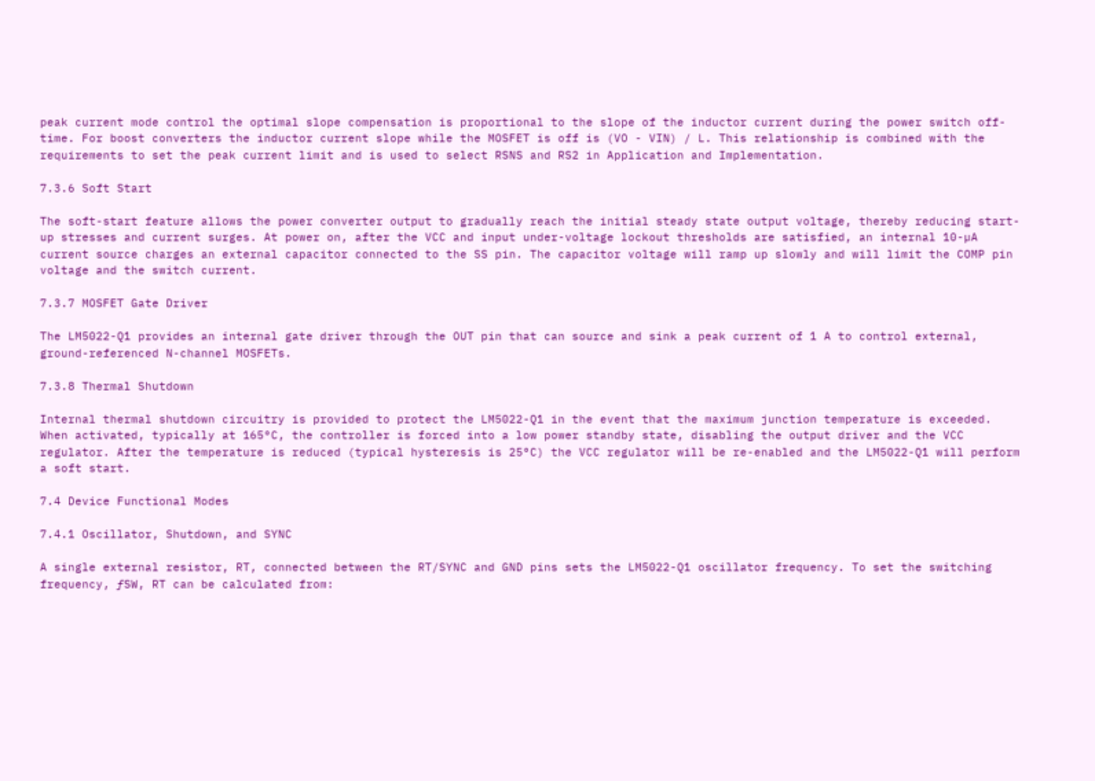peak current mode control the optimal slope compensation is proportional to the slope of the inductor current during the power switch off-time. For boost converters the inductor current slope while the MOSFET is off is (VO - VIN) / L. This relationship is combined with the requirements to set the peak current limit and is used to select RSNS and RS2 in Application and Implementation.

7.3.6 Soft Start

The soft-start feature allows the power converter output to gradually reach the initial steady state output voltage, thereby reducing start-up stresses and current surges. At power on, after the VCC and input under-voltage lockout thresholds are satisfied, an internal 10-µA current source charges an external capacitor connected to the SS pin. The capacitor voltage will ramp up slowly and will limit the COMP pin voltage and the switch current.

7.3.7 MOSFET Gate Driver

The LM5022-Q1 provides an internal gate driver through the OUT pin that can source and sink a peak current of 1 A to control external, ground-referenced N-channel MOSFETs.

7.3.8 Thermal Shutdown

Internal thermal shutdown circuitry is provided to protect the LM5022-Q1 in the event that the maximum junction temperature is exceeded. When activated, typically at 165°C, the controller is forced into a low power standby state, disabling the output driver and the VCC regulator. After the temperature is reduced (typical hysteresis is 25°C) the VCC regulator will be re-enabled and the LM5022-Q1 will perform a soft start.

7.4 Device Functional Modes

7.4.1 Oscillator, Shutdown, and SYNC

A single external resistor, RT, connected between the RT/SYNC and GND pins sets the LM5022-Q1 oscillator frequency. To set the switching frequency, ƒSW, RT can be calculated from: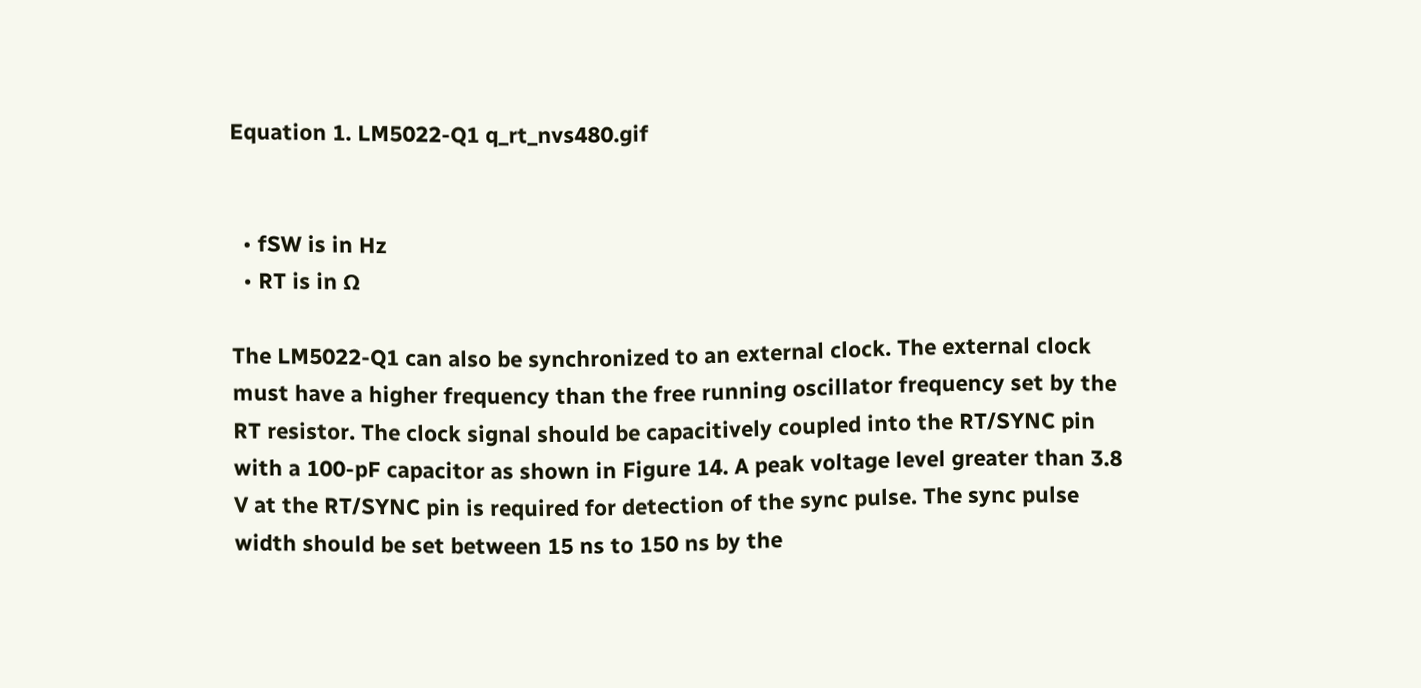Equation 1. LM5022-Q1 q_rt_nvs480.gif


  • fSW is in Hz
  • RT is in Ω

The LM5022-Q1 can also be synchronized to an external clock. The external clock must have a higher frequency than the free running oscillator frequency set by the RT resistor. The clock signal should be capacitively coupled into the RT/SYNC pin with a 100-pF capacitor as shown in Figure 14. A peak voltage level greater than 3.8 V at the RT/SYNC pin is required for detection of the sync pulse. The sync pulse width should be set between 15 ns to 150 ns by the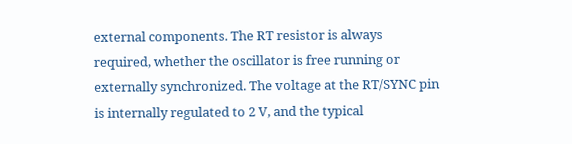external components. The RT resistor is always required, whether the oscillator is free running or externally synchronized. The voltage at the RT/SYNC pin is internally regulated to 2 V, and the typical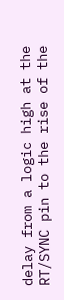delay from a logic high at the RT/SYNC pin to the rise of the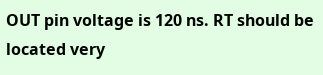OUT pin voltage is 120 ns. RT should be located very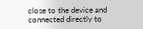close to the device and connected directly to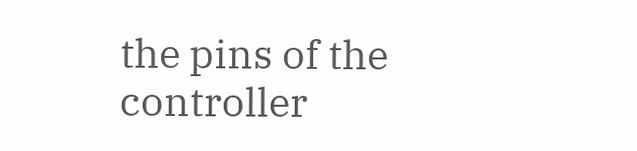the pins of the controller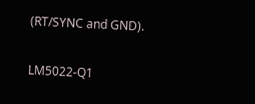(RT/SYNC and GND).

LM5022-Q1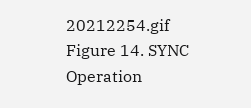20212254.gif Figure 14. SYNC Operation